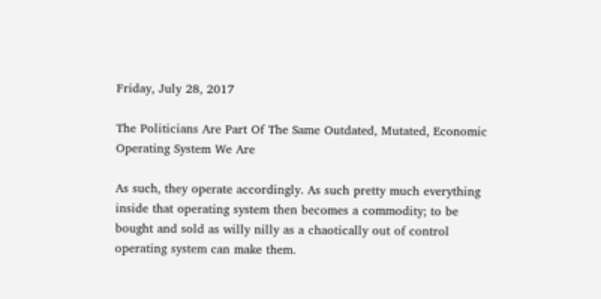Friday, July 28, 2017

The Politicians Are Part Of The Same Outdated, Mutated, Economic Operating System We Are

As such, they operate accordingly. As such pretty much everything inside that operating system then becomes a commodity; to be bought and sold as willy nilly as a chaotically out of control operating system can make them.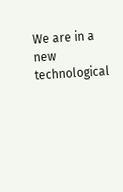We are in a new technological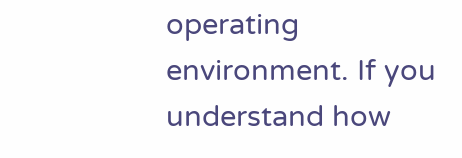operating environment. If you understand how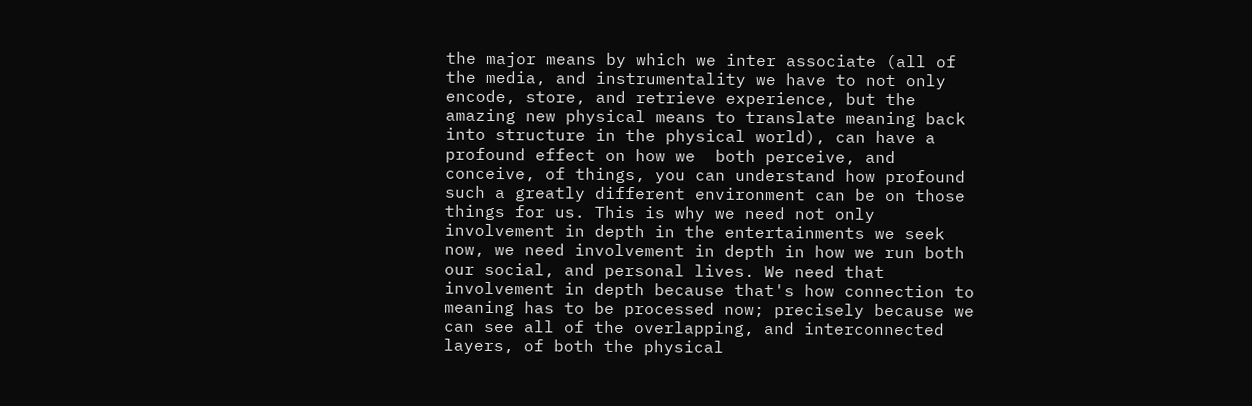the major means by which we inter associate (all of the media, and instrumentality we have to not only encode, store, and retrieve experience, but the amazing new physical means to translate meaning back into structure in the physical world), can have a profound effect on how we  both perceive, and conceive, of things, you can understand how profound such a greatly different environment can be on those things for us. This is why we need not only involvement in depth in the entertainments we seek now, we need involvement in depth in how we run both our social, and personal lives. We need that involvement in depth because that's how connection to meaning has to be processed now; precisely because we can see all of the overlapping, and interconnected layers, of both the physical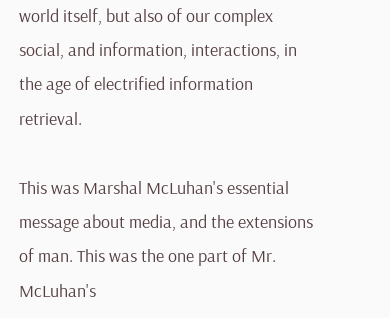world itself, but also of our complex social, and information, interactions, in the age of electrified information retrieval.

This was Marshal McLuhan's essential message about media, and the extensions of man. This was the one part of Mr. McLuhan's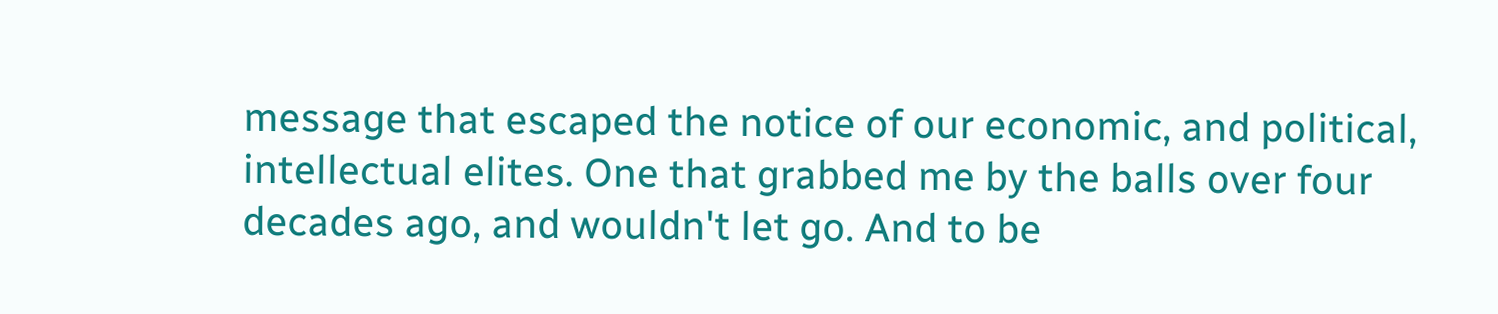message that escaped the notice of our economic, and political, intellectual elites. One that grabbed me by the balls over four decades ago, and wouldn't let go. And to be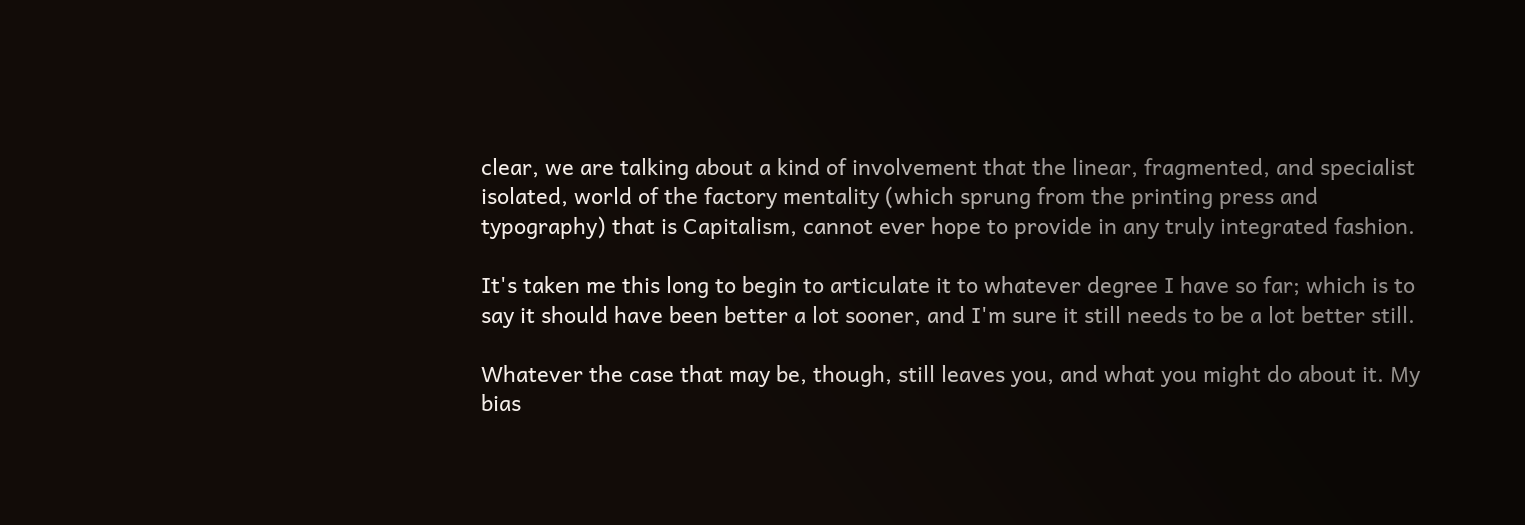clear, we are talking about a kind of involvement that the linear, fragmented, and specialist isolated, world of the factory mentality (which sprung from the printing press and typography) that is Capitalism, cannot ever hope to provide in any truly integrated fashion.

It's taken me this long to begin to articulate it to whatever degree I have so far; which is to say it should have been better a lot sooner, and I'm sure it still needs to be a lot better still.

Whatever the case that may be, though, still leaves you, and what you might do about it. My bias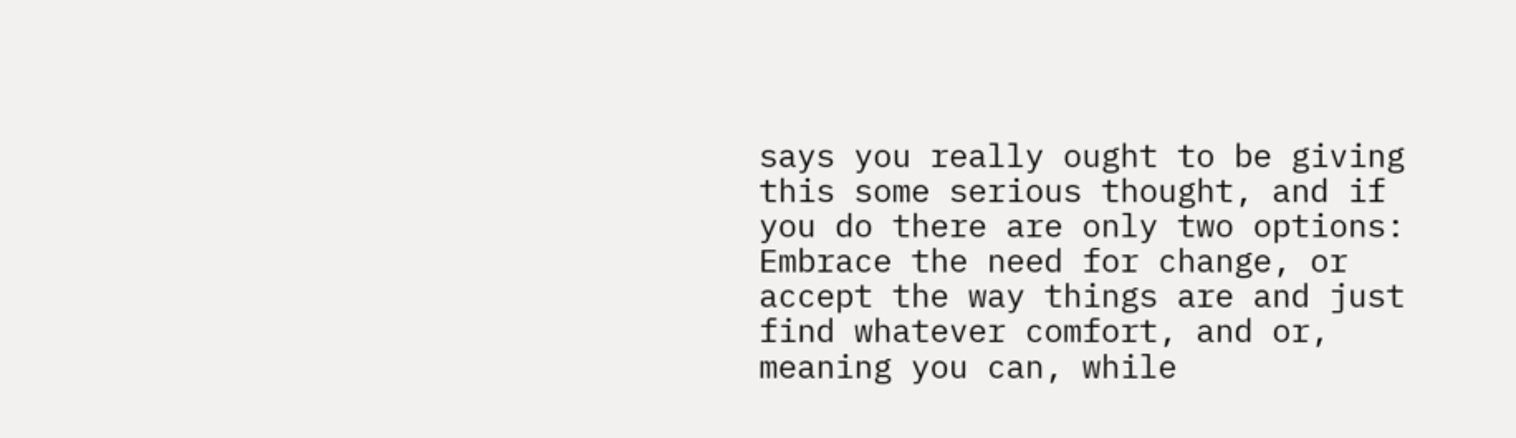says you really ought to be giving this some serious thought, and if you do there are only two options: Embrace the need for change, or accept the way things are and just find whatever comfort, and or, meaning you can, while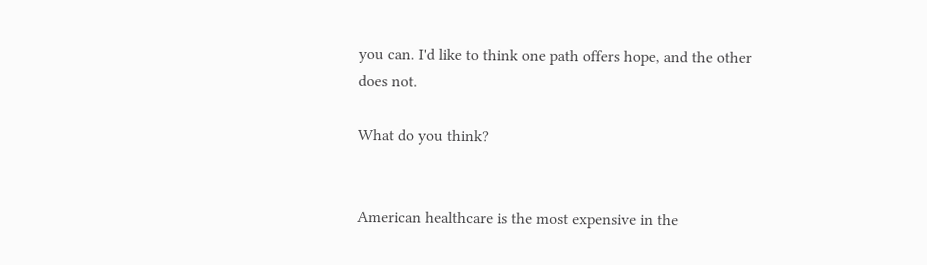you can. I'd like to think one path offers hope, and the other does not.

What do you think?


American healthcare is the most expensive in the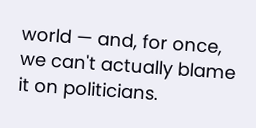world — and, for once, we can't actually blame it on politicians.